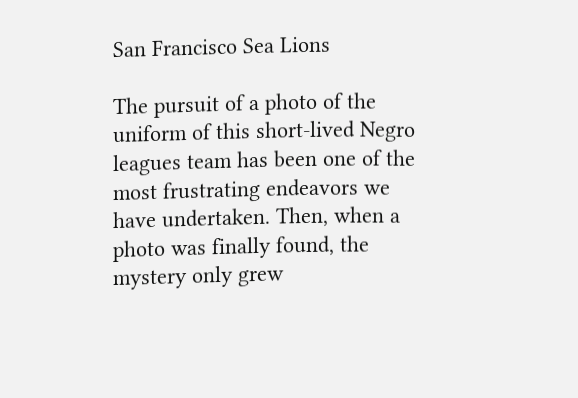San Francisco Sea Lions

The pursuit of a photo of the uniform of this short-lived Negro leagues team has been one of the most frustrating endeavors we have undertaken. Then, when a photo was finally found, the mystery only grew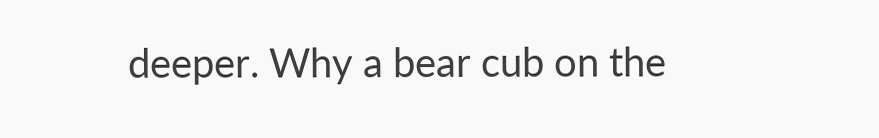deeper. Why a bear cub on the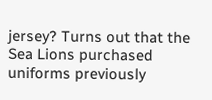jersey? Turns out that the Sea Lions purchased uniforms previously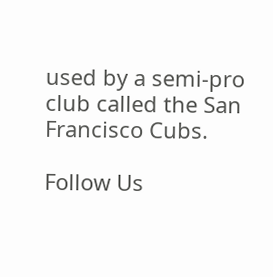used by a semi-pro club called the San Francisco Cubs.

Follow Us